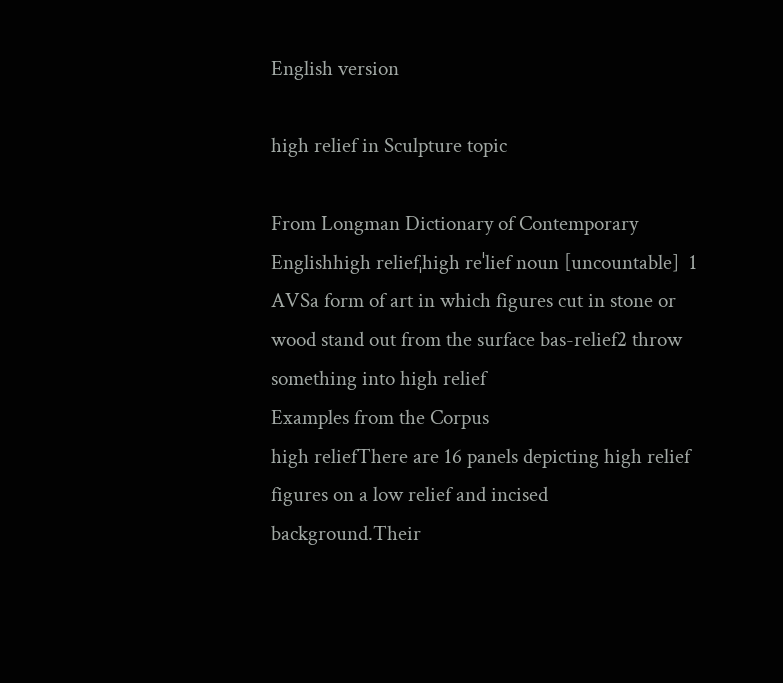English version

high relief in Sculpture topic

From Longman Dictionary of Contemporary Englishhigh reliefˌhigh reˈlief noun [uncountable]  1 AVSa form of art in which figures cut in stone or wood stand out from the surface bas-relief2 throw something into high relief
Examples from the Corpus
high reliefThere are 16 panels depicting high relief figures on a low relief and incised background.Their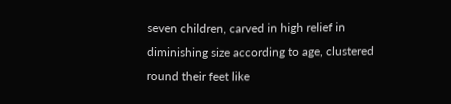seven children, carved in high relief in diminishing size according to age, clustered round their feet like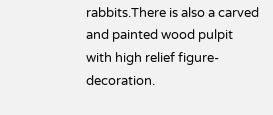rabbits.There is also a carved and painted wood pulpit with high relief figure-decoration.